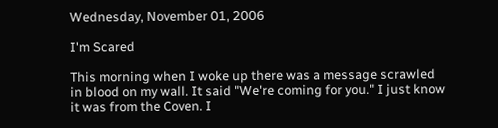Wednesday, November 01, 2006

I'm Scared

This morning when I woke up there was a message scrawled in blood on my wall. It said "We're coming for you." I just know it was from the Coven. I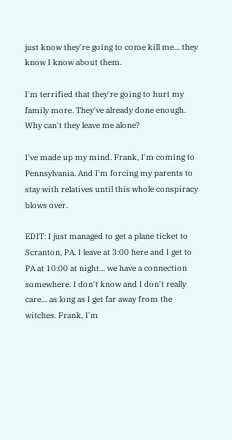just know they're going to come kill me... they know I know about them.

I'm terrified that they're going to hurt my family more. They've already done enough. Why can't they leave me alone?

I've made up my mind. Frank, I'm coming to Pennsylvania. And I'm forcing my parents to stay with relatives until this whole conspiracy blows over.

EDIT: I just managed to get a plane ticket to Scranton, PA. I leave at 3:00 here and I get to PA at 10:00 at night... we have a connection somewhere. I don't know and I don't really care... as long as I get far away from the witches. Frank, I'm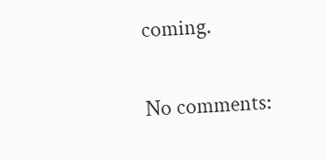coming.

No comments: